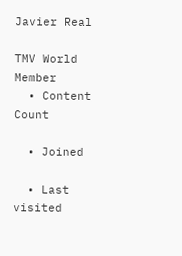Javier Real

TMV World Member
  • Content Count

  • Joined

  • Last visited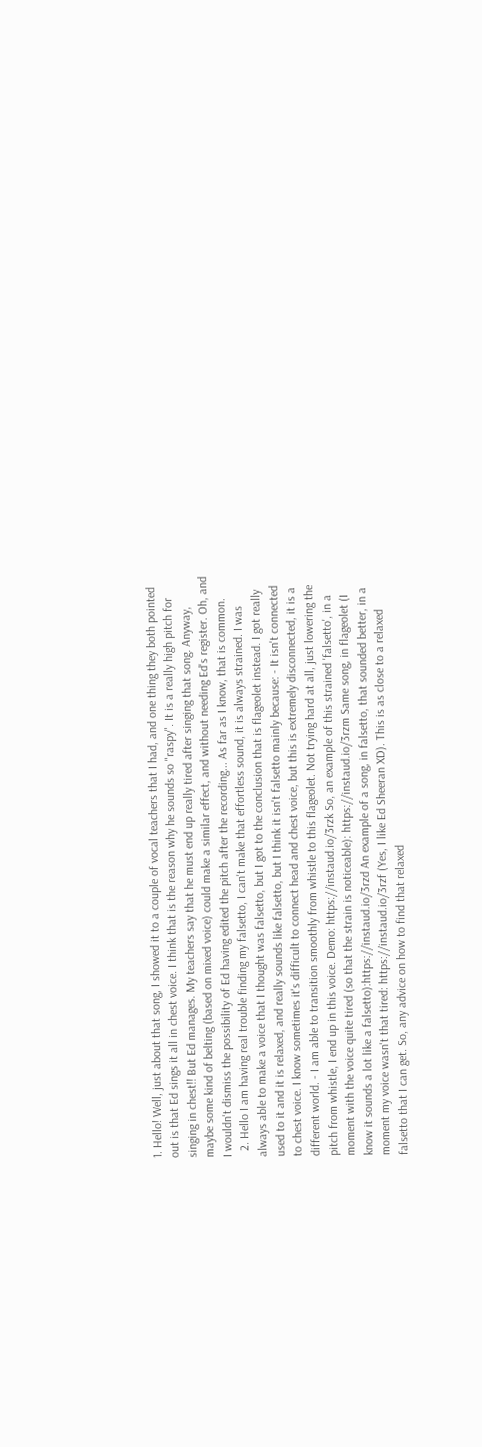1. Hello! Well, just about that song, I showed it to a couple of vocal teachers that I had, and one thing they both pointed out is that Ed sings it all in chest voice. I think that is the reason why he sounds so "raspy". It is a really high pitch for singing in chest!! But Ed manages. My teachers say that he must end up really tired after singing that song. Anyway, maybe some kind of belting (based on mixed voice) could make a similar effect, and without needing Ed's register. Oh, and I wouldn't dismiss the possibility of Ed having edited the pitch after the recording... As far as I know, that is common.
  2. Hello I am having real trouble finding my falsetto, I can't make that effortless sound, it is always strained. I was always able to make a voice that I thought was falsetto, but I got to the conclusion that is flageolet instead. I got really used to it and it is relaxed, and really sounds like falsetto, but I think it isn't falsetto mainly because: - It isn't connected to chest voice. I know sometimes it's difficult to connect head and chest voice, but this is extremely disconnected, it is a different world. - I am able to transition smoothly from whistle to this flageolet. Not trying hard at all, just lowering the pitch from whistle, I end up in this voice. Demo: https://instaud.io/3rzk So, an example of this strained 'falsetto', in a moment with the voice quite tired (so that the strain is noticeable): https://instaud.io/3rzm Same song, in flageolet (I know it sounds a lot like a falsetto):https://instaud.io/3rzd An example of a song, in falsetto, that sounded better, in a moment my voice wasn't that tired: https://instaud.io/3rzf (Yes, I like Ed Sheeran XD). This is as close to a relaxed falsetto that I can get. So, any advice on how to find that relaxed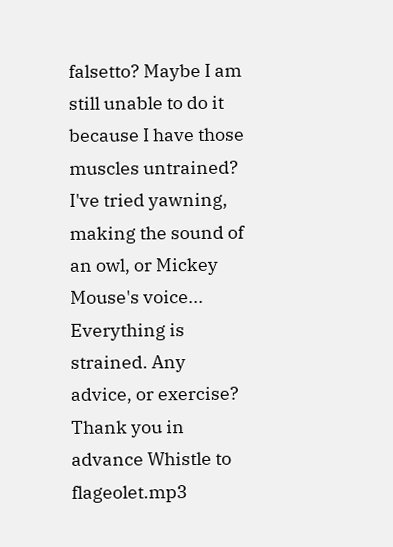falsetto? Maybe I am still unable to do it because I have those muscles untrained? I've tried yawning, making the sound of an owl, or Mickey Mouse's voice... Everything is strained. Any advice, or exercise? Thank you in advance Whistle to flageolet.mp3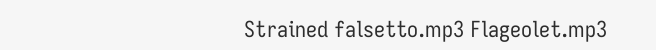Strained falsetto.mp3 Flageolet.mp3